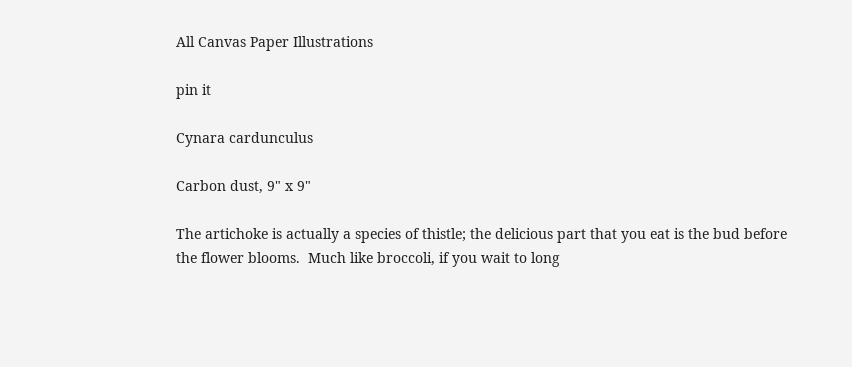All Canvas Paper Illustrations

pin it

Cynara cardunculus

Carbon dust, 9" x 9"

The artichoke is actually a species of thistle; the delicious part that you eat is the bud before the flower blooms.  Much like broccoli, if you wait to long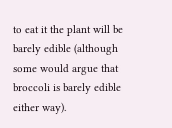to eat it the plant will be barely edible (although some would argue that broccoli is barely edible either way).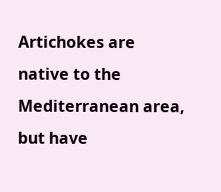Artichokes are native to the Mediterranean area, but have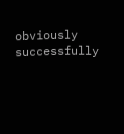obviously successfully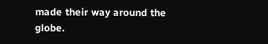made their way around the globe.